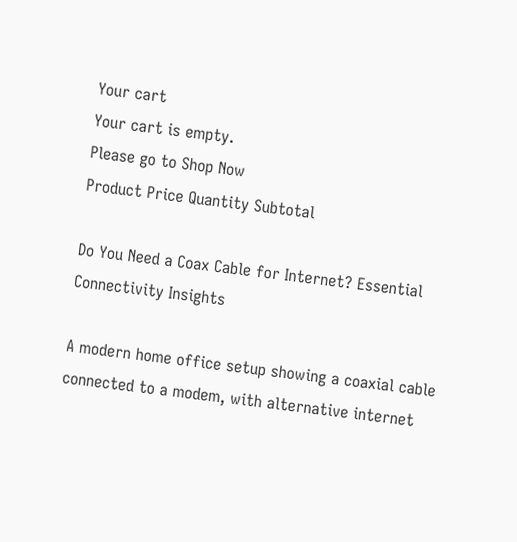Your cart
Your cart is empty.
Please go to Shop Now
Product Price Quantity Subtotal

Do You Need a Coax Cable for Internet? Essential Connectivity Insights

A modern home office setup showing a coaxial cable connected to a modem, with alternative internet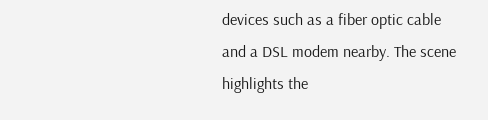devices such as a fiber optic cable and a DSL modem nearby. The scene highlights the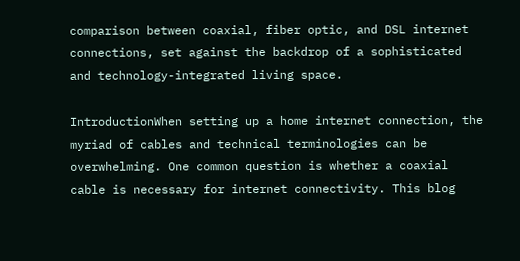comparison between coaxial, fiber optic, and DSL internet connections, set against the backdrop of a sophisticated and technology-integrated living space.

IntroductionWhen setting up a home internet connection, the myriad of cables and technical terminologies can be overwhelming. One common question is whether a coaxial cable is necessary for internet connectivity. This blog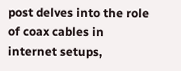post delves into the role of coax cables in internet setups,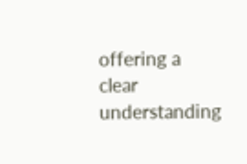offering a clear understanding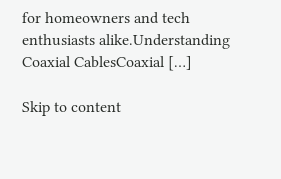for homeowners and tech enthusiasts alike.Understanding Coaxial CablesCoaxial […]

Skip to content